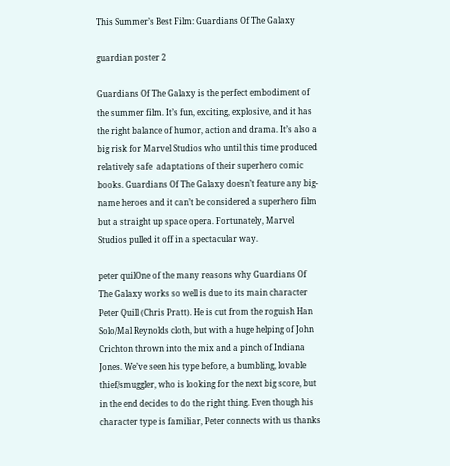This Summer’s Best Film: Guardians Of The Galaxy

guardian poster 2

Guardians Of The Galaxy is the perfect embodiment of the summer film. It’s fun, exciting, explosive, and it has the right balance of humor, action and drama. It’s also a big risk for Marvel Studios who until this time produced relatively safe  adaptations of their superhero comic books. Guardians Of The Galaxy doesn’t feature any big-name heroes and it can’t be considered a superhero film but a straight up space opera. Fortunately, Marvel Studios pulled it off in a spectacular way.

peter quilOne of the many reasons why Guardians Of The Galaxy works so well is due to its main character Peter Quill (Chris Pratt). He is cut from the roguish Han Solo/Mal Reynolds cloth, but with a huge helping of John Crichton thrown into the mix and a pinch of Indiana Jones. We’ve seen his type before, a bumbling, lovable thief/smuggler, who is looking for the next big score, but in the end decides to do the right thing. Even though his character type is familiar, Peter connects with us thanks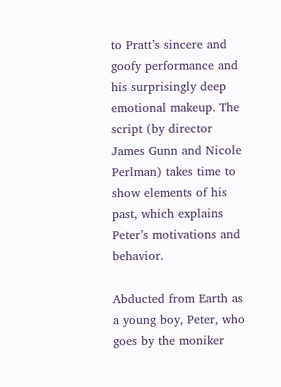to Pratt’s sincere and goofy performance and his surprisingly deep emotional makeup. The script (by director James Gunn and Nicole Perlman) takes time to show elements of his past, which explains Peter’s motivations and behavior.

Abducted from Earth as a young boy, Peter, who goes by the moniker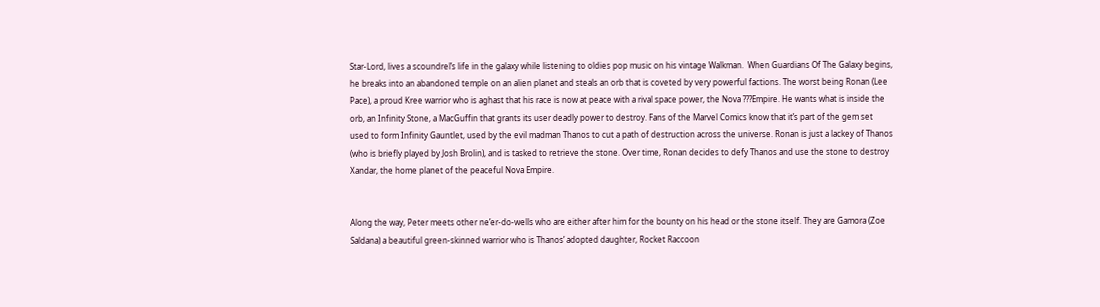Star-Lord, lives a scoundrel’s life in the galaxy while listening to oldies pop music on his vintage Walkman.  When Guardians Of The Galaxy begins, he breaks into an abandoned temple on an alien planet and steals an orb that is coveted by very powerful factions. The worst being Ronan (Lee Pace), a proud Kree warrior who is aghast that his race is now at peace with a rival space power, the Nova ???Empire. He wants what is inside the orb, an Infinity Stone, a MacGuffin that grants its user deadly power to destroy. Fans of the Marvel Comics know that it’s part of the gem set used to form Infinity Gauntlet, used by the evil madman Thanos to cut a path of destruction across the universe. Ronan is just a lackey of Thanos (who is briefly played by Josh Brolin), and is tasked to retrieve the stone. Over time, Ronan decides to defy Thanos and use the stone to destroy Xandar, the home planet of the peaceful Nova Empire.


Along the way, Peter meets other ne’er-do-wells who are either after him for the bounty on his head or the stone itself. They are Gamora (Zoe Saldana) a beautiful green-skinned warrior who is Thanos’ adopted daughter, Rocket Raccoon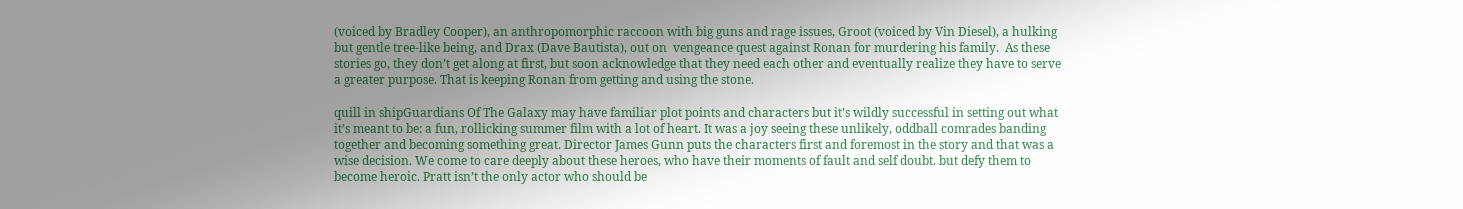(voiced by Bradley Cooper), an anthropomorphic raccoon with big guns and rage issues, Groot (voiced by Vin Diesel), a hulking but gentle tree-like being, and Drax (Dave Bautista), out on  vengeance quest against Ronan for murdering his family.  As these stories go, they don’t get along at first, but soon acknowledge that they need each other and eventually realize they have to serve a greater purpose. That is keeping Ronan from getting and using the stone.

quill in shipGuardians Of The Galaxy may have familiar plot points and characters but it’s wildly successful in setting out what it’s meant to be: a fun, rollicking summer film with a lot of heart. It was a joy seeing these unlikely, oddball comrades banding together and becoming something great. Director James Gunn puts the characters first and foremost in the story and that was a wise decision. We come to care deeply about these heroes, who have their moments of fault and self doubt. but defy them to become heroic. Pratt isn’t the only actor who should be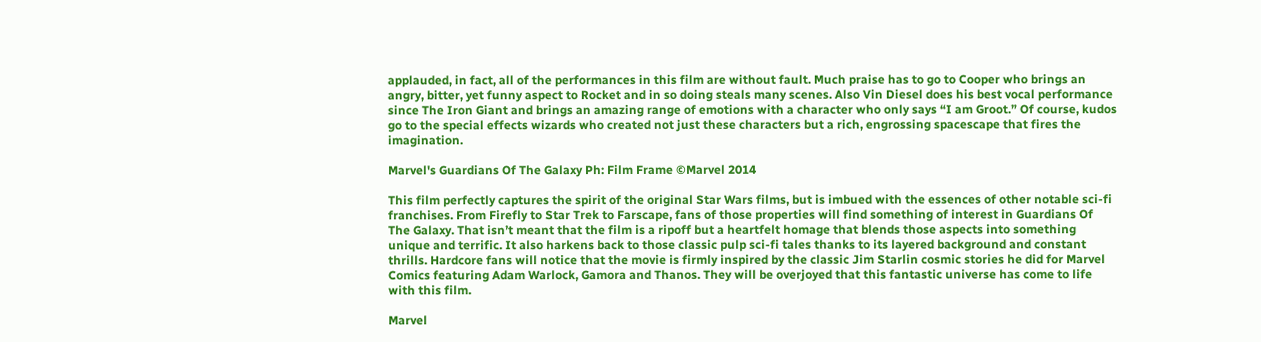applauded, in fact, all of the performances in this film are without fault. Much praise has to go to Cooper who brings an angry, bitter, yet funny aspect to Rocket and in so doing steals many scenes. Also Vin Diesel does his best vocal performance since The Iron Giant and brings an amazing range of emotions with a character who only says “I am Groot.” Of course, kudos go to the special effects wizards who created not just these characters but a rich, engrossing spacescape that fires the imagination.

Marvel's Guardians Of The Galaxy Ph: Film Frame ©Marvel 2014

This film perfectly captures the spirit of the original Star Wars films, but is imbued with the essences of other notable sci-fi franchises. From Firefly to Star Trek to Farscape, fans of those properties will find something of interest in Guardians Of The Galaxy. That isn’t meant that the film is a ripoff but a heartfelt homage that blends those aspects into something unique and terrific. It also harkens back to those classic pulp sci-fi tales thanks to its layered background and constant thrills. Hardcore fans will notice that the movie is firmly inspired by the classic Jim Starlin cosmic stories he did for Marvel Comics featuring Adam Warlock, Gamora and Thanos. They will be overjoyed that this fantastic universe has come to life with this film.

Marvel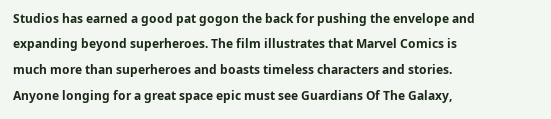Studios has earned a good pat gogon the back for pushing the envelope and expanding beyond superheroes. The film illustrates that Marvel Comics is much more than superheroes and boasts timeless characters and stories. Anyone longing for a great space epic must see Guardians Of The Galaxy,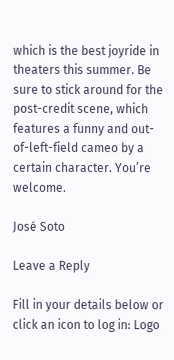which is the best joyride in theaters this summer. Be sure to stick around for the post-credit scene, which features a funny and out-of-left-field cameo by a certain character. You’re welcome.

José Soto

Leave a Reply

Fill in your details below or click an icon to log in: Logo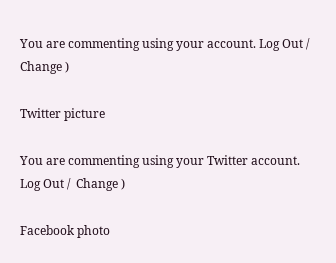You are commenting using your account. Log Out /  Change )

Twitter picture

You are commenting using your Twitter account. Log Out /  Change )

Facebook photo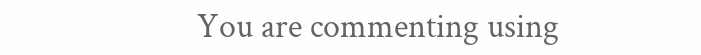You are commenting using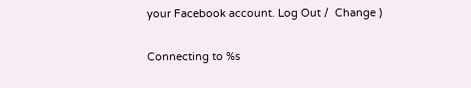your Facebook account. Log Out /  Change )

Connecting to %s